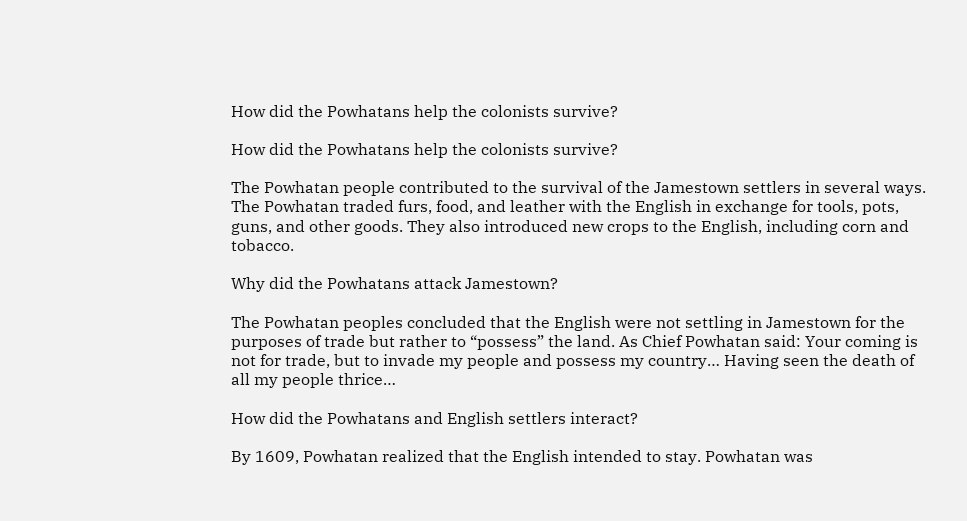How did the Powhatans help the colonists survive?

How did the Powhatans help the colonists survive?

The Powhatan people contributed to the survival of the Jamestown settlers in several ways. The Powhatan traded furs, food, and leather with the English in exchange for tools, pots, guns, and other goods. They also introduced new crops to the English, including corn and tobacco.

Why did the Powhatans attack Jamestown?

The Powhatan peoples concluded that the English were not settling in Jamestown for the purposes of trade but rather to “possess” the land. As Chief Powhatan said: Your coming is not for trade, but to invade my people and possess my country… Having seen the death of all my people thrice…

How did the Powhatans and English settlers interact?

By 1609, Powhatan realized that the English intended to stay. Powhatan was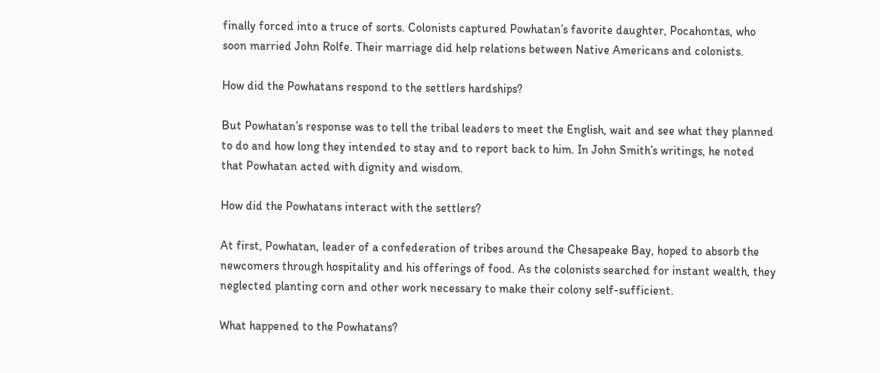finally forced into a truce of sorts. Colonists captured Powhatan’s favorite daughter, Pocahontas, who soon married John Rolfe. Their marriage did help relations between Native Americans and colonists.

How did the Powhatans respond to the settlers hardships?

But Powhatan’s response was to tell the tribal leaders to meet the English, wait and see what they planned to do and how long they intended to stay and to report back to him. In John Smith’s writings, he noted that Powhatan acted with dignity and wisdom.

How did the Powhatans interact with the settlers?

At first, Powhatan, leader of a confederation of tribes around the Chesapeake Bay, hoped to absorb the newcomers through hospitality and his offerings of food. As the colonists searched for instant wealth, they neglected planting corn and other work necessary to make their colony self-sufficient.

What happened to the Powhatans?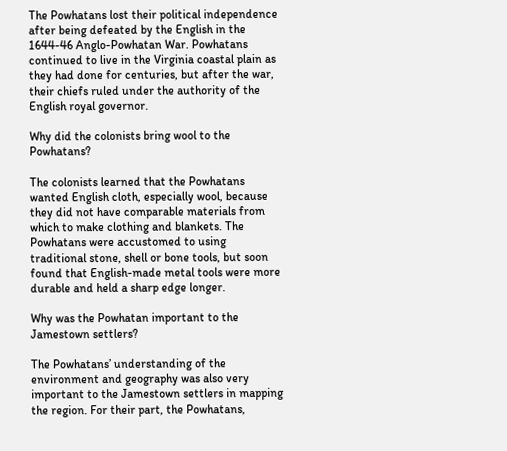The Powhatans lost their political independence after being defeated by the English in the 1644-46 Anglo-Powhatan War. Powhatans continued to live in the Virginia coastal plain as they had done for centuries, but after the war, their chiefs ruled under the authority of the English royal governor.

Why did the colonists bring wool to the Powhatans?

The colonists learned that the Powhatans wanted English cloth, especially wool, because they did not have comparable materials from which to make clothing and blankets. The Powhatans were accustomed to using traditional stone, shell or bone tools, but soon found that English-made metal tools were more durable and held a sharp edge longer.

Why was the Powhatan important to the Jamestown settlers?

The Powhatans’ understanding of the environment and geography was also very important to the Jamestown settlers in mapping the region. For their part, the Powhatans,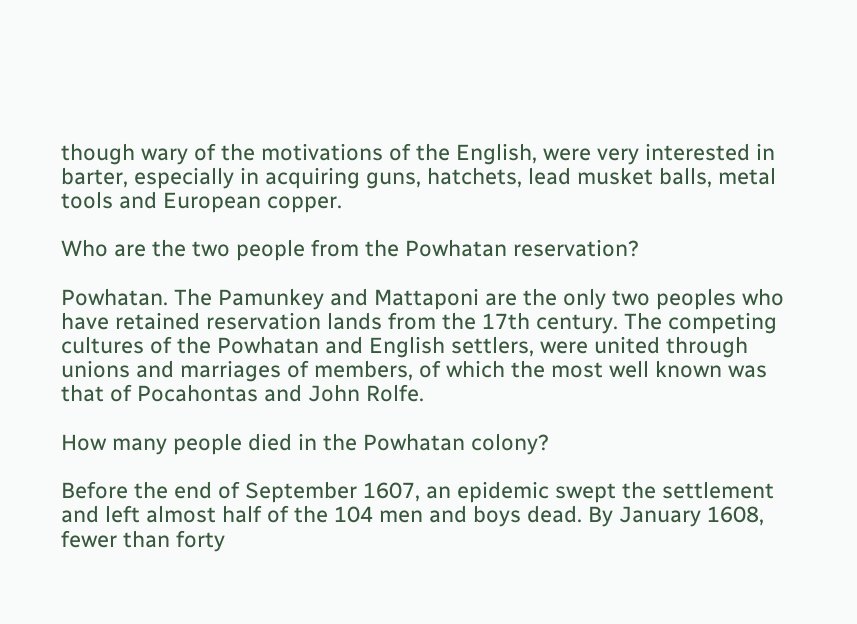though wary of the motivations of the English, were very interested in barter, especially in acquiring guns, hatchets, lead musket balls, metal tools and European copper.

Who are the two people from the Powhatan reservation?

Powhatan. The Pamunkey and Mattaponi are the only two peoples who have retained reservation lands from the 17th century. The competing cultures of the Powhatan and English settlers, were united through unions and marriages of members, of which the most well known was that of Pocahontas and John Rolfe.

How many people died in the Powhatan colony?

Before the end of September 1607, an epidemic swept the settlement and left almost half of the 104 men and boys dead. By January 1608, fewer than forty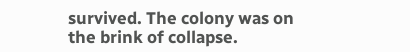survived. The colony was on the brink of collapse.